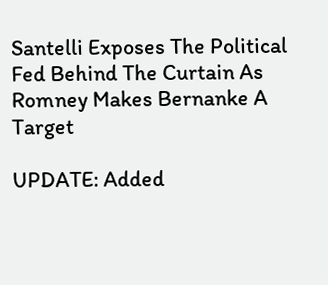Santelli Exposes The Political Fed Behind The Curtain As Romney Makes Bernanke A Target

UPDATE: Added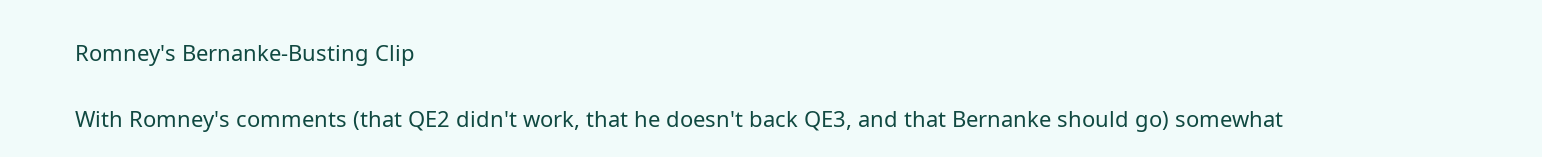Romney's Bernanke-Busting Clip

With Romney's comments (that QE2 didn't work, that he doesn't back QE3, and that Bernanke should go) somewhat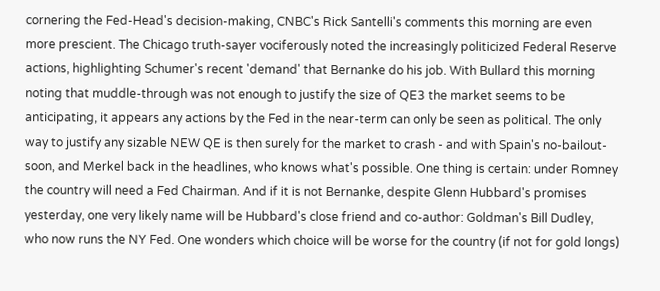cornering the Fed-Head's decision-making, CNBC's Rick Santelli's comments this morning are even more prescient. The Chicago truth-sayer vociferously noted the increasingly politicized Federal Reserve actions, highlighting Schumer's recent 'demand' that Bernanke do his job. With Bullard this morning noting that muddle-through was not enough to justify the size of QE3 the market seems to be anticipating, it appears any actions by the Fed in the near-term can only be seen as political. The only way to justify any sizable NEW QE is then surely for the market to crash - and with Spain's no-bailout-soon, and Merkel back in the headlines, who knows what's possible. One thing is certain: under Romney the country will need a Fed Chairman. And if it is not Bernanke, despite Glenn Hubbard's promises yesterday, one very likely name will be Hubbard's close friend and co-author: Goldman's Bill Dudley, who now runs the NY Fed. One wonders which choice will be worse for the country (if not for gold longs)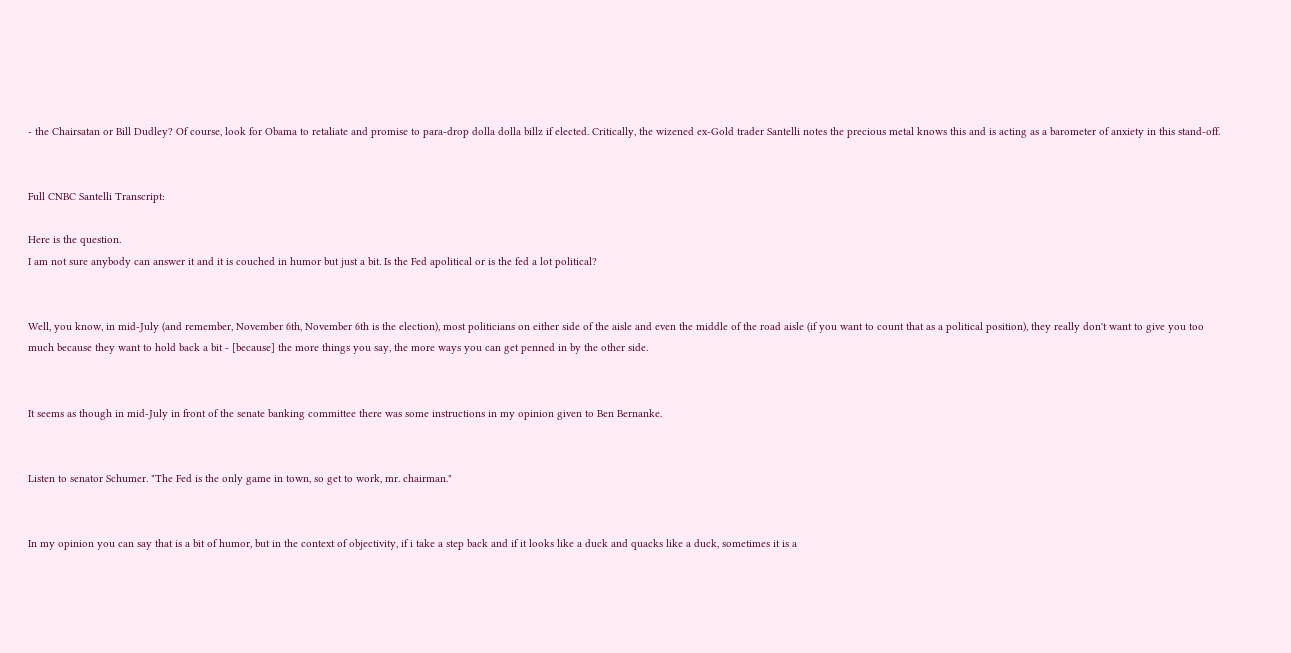- the Chairsatan or Bill Dudley? Of course, look for Obama to retaliate and promise to para-drop dolla dolla billz if elected. Critically, the wizened ex-Gold trader Santelli notes the precious metal knows this and is acting as a barometer of anxiety in this stand-off.


Full CNBC Santelli Transcript:

Here is the question.
I am not sure anybody can answer it and it is couched in humor but just a bit. Is the Fed apolitical or is the fed a lot political?


Well, you know, in mid-July (and remember, November 6th, November 6th is the election), most politicians on either side of the aisle and even the middle of the road aisle (if you want to count that as a political position), they really don't want to give you too much because they want to hold back a bit - [because] the more things you say, the more ways you can get penned in by the other side.


It seems as though in mid-July in front of the senate banking committee there was some instructions in my opinion given to Ben Bernanke.


Listen to senator Schumer. "The Fed is the only game in town, so get to work, mr. chairman."


In my opinion you can say that is a bit of humor, but in the context of objectivity, if i take a step back and if it looks like a duck and quacks like a duck, sometimes it is a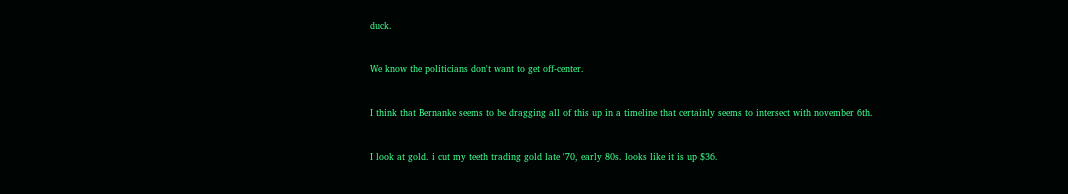duck.


We know the politicians don't want to get off-center.


I think that Bernanke seems to be dragging all of this up in a timeline that certainly seems to intersect with november 6th.


I look at gold. i cut my teeth trading gold late '70, early 80s. looks like it is up $36.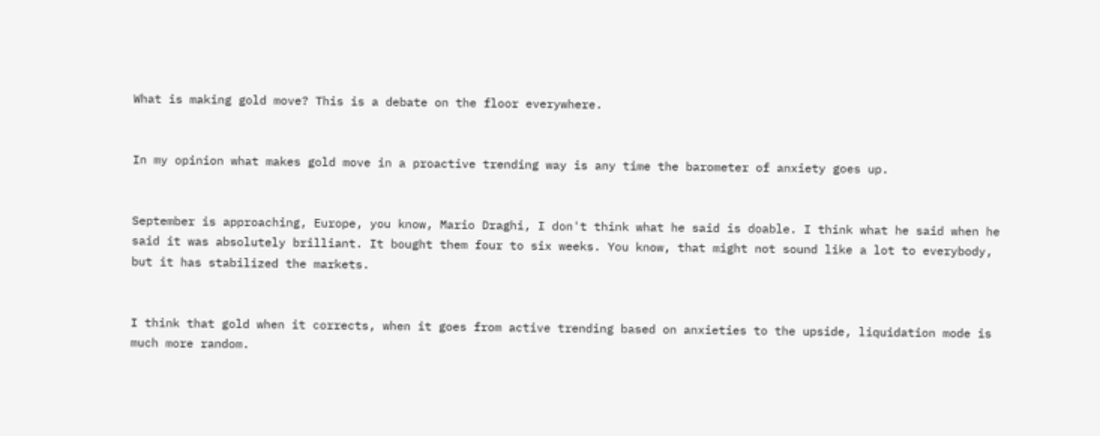What is making gold move? This is a debate on the floor everywhere.


In my opinion what makes gold move in a proactive trending way is any time the barometer of anxiety goes up.


September is approaching, Europe, you know, Mario Draghi, I don't think what he said is doable. I think what he said when he said it was absolutely brilliant. It bought them four to six weeks. You know, that might not sound like a lot to everybody, but it has stabilized the markets.


I think that gold when it corrects, when it goes from active trending based on anxieties to the upside, liquidation mode is much more random.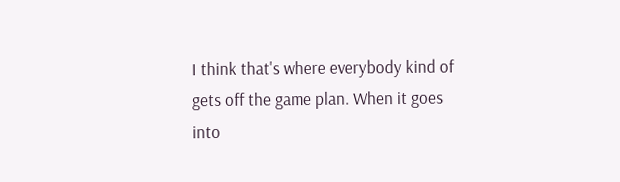I think that's where everybody kind of gets off the game plan. When it goes into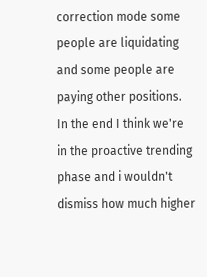correction mode some people are liquidating and some people are paying other positions. In the end I think we're in the proactive trending phase and i wouldn't dismiss how much higher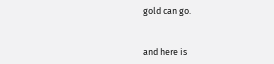gold can go.


and here is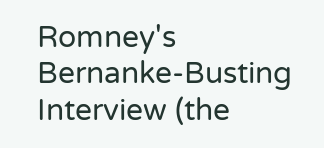Romney's Bernanke-Busting Interview (the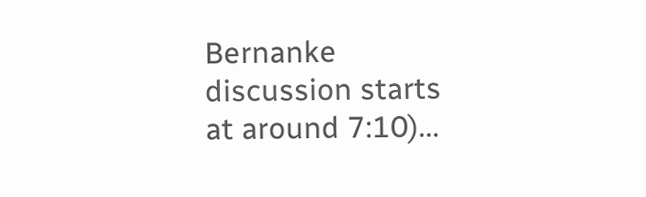Bernanke discussion starts at around 7:10)...